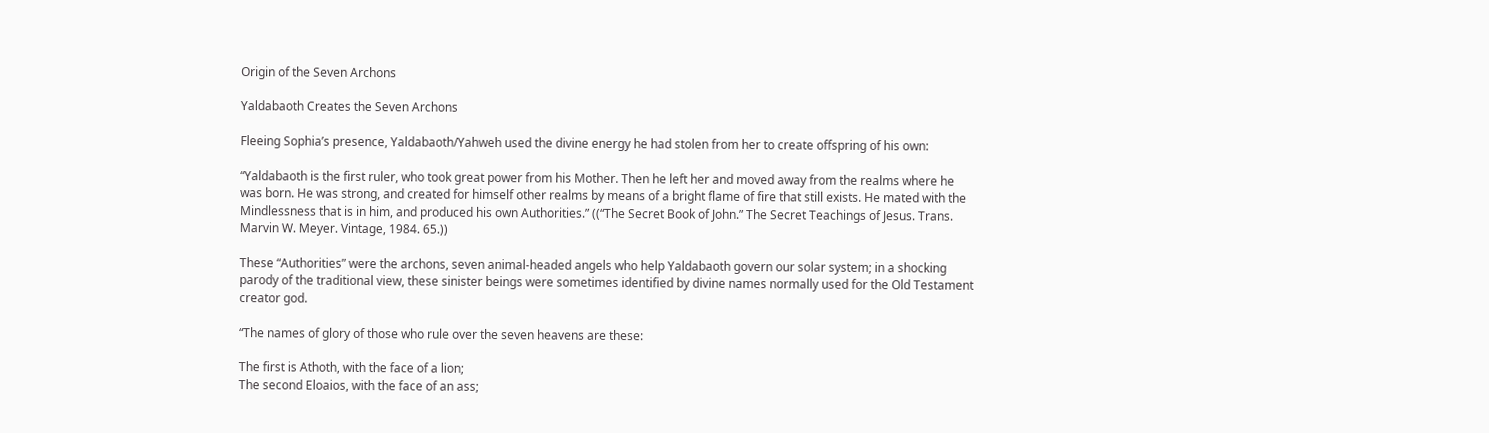Origin of the Seven Archons

Yaldabaoth Creates the Seven Archons

Fleeing Sophia’s presence, Yaldabaoth/Yahweh used the divine energy he had stolen from her to create offspring of his own:

“Yaldabaoth is the first ruler, who took great power from his Mother. Then he left her and moved away from the realms where he was born. He was strong, and created for himself other realms by means of a bright flame of fire that still exists. He mated with the Mindlessness that is in him, and produced his own Authorities.” ((“The Secret Book of John.” The Secret Teachings of Jesus. Trans. Marvin W. Meyer. Vintage, 1984. 65.))

These “Authorities” were the archons, seven animal-headed angels who help Yaldabaoth govern our solar system; in a shocking parody of the traditional view, these sinister beings were sometimes identified by divine names normally used for the Old Testament creator god.

“The names of glory of those who rule over the seven heavens are these:

The first is Athoth, with the face of a lion;
The second Eloaios, with the face of an ass;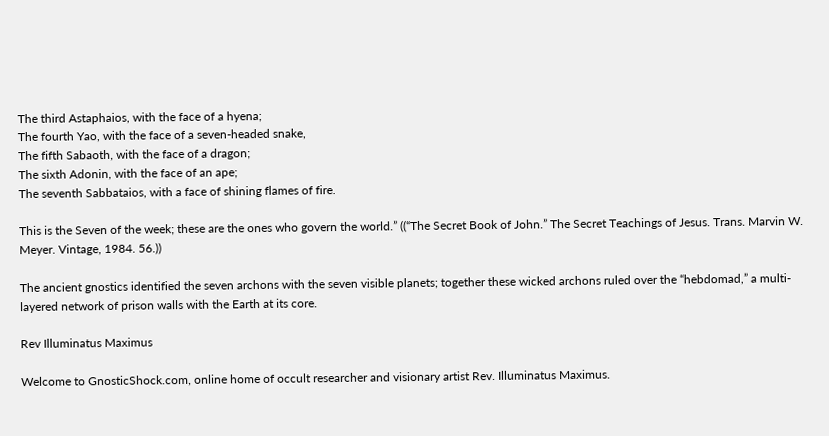The third Astaphaios, with the face of a hyena;
The fourth Yao, with the face of a seven-headed snake,
The fifth Sabaoth, with the face of a dragon;
The sixth Adonin, with the face of an ape;
The seventh Sabbataios, with a face of shining flames of fire.

This is the Seven of the week; these are the ones who govern the world.” ((“The Secret Book of John.” The Secret Teachings of Jesus. Trans. Marvin W. Meyer. Vintage, 1984. 56.))

The ancient gnostics identified the seven archons with the seven visible planets; together these wicked archons ruled over the “hebdomad,” a multi-layered network of prison walls with the Earth at its core.

Rev Illuminatus Maximus

Welcome to GnosticShock.com, online home of occult researcher and visionary artist Rev. Illuminatus Maximus.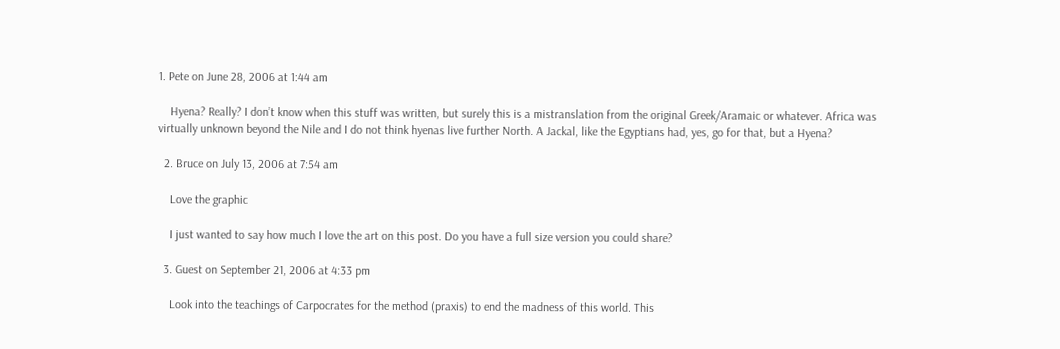1. Pete on June 28, 2006 at 1:44 am

    Hyena? Really? I don’t know when this stuff was written, but surely this is a mistranslation from the original Greek/Aramaic or whatever. Africa was virtually unknown beyond the Nile and I do not think hyenas live further North. A Jackal, like the Egyptians had, yes, go for that, but a Hyena?

  2. Bruce on July 13, 2006 at 7:54 am

    Love the graphic

    I just wanted to say how much I love the art on this post. Do you have a full size version you could share?

  3. Guest on September 21, 2006 at 4:33 pm

    Look into the teachings of Carpocrates for the method (praxis) to end the madness of this world. This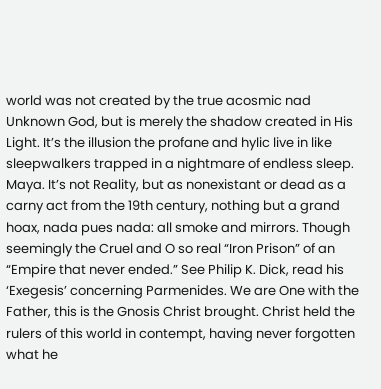world was not created by the true acosmic nad Unknown God, but is merely the shadow created in His Light. It’s the illusion the profane and hylic live in like sleepwalkers trapped in a nightmare of endless sleep. Maya. It’s not Reality, but as nonexistant or dead as a carny act from the 19th century, nothing but a grand hoax, nada pues nada: all smoke and mirrors. Though seemingly the Cruel and O so real “Iron Prison” of an “Empire that never ended.” See Philip K. Dick, read his ‘Exegesis’ concerning Parmenides. We are One with the Father, this is the Gnosis Christ brought. Christ held the rulers of this world in contempt, having never forgotten what he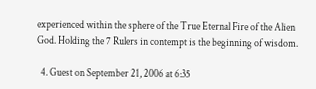experienced within the sphere of the True Eternal Fire of the Alien God. Holding the 7 Rulers in contempt is the beginning of wisdom.

  4. Guest on September 21, 2006 at 6:35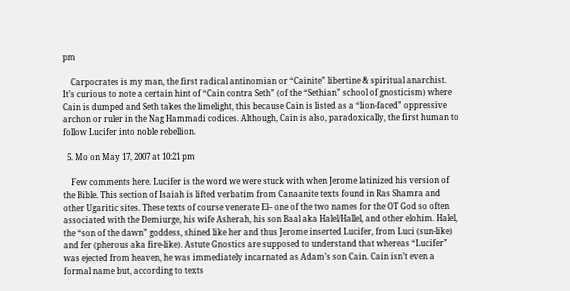pm

    Carpocrates is my man, the first radical antinomian or “Cainite” libertine & spiritual anarchist. It’s curious to note a certain hint of “Cain contra Seth” (of the “Sethian” school of gnosticism) where Cain is dumped and Seth takes the limelight, this because Cain is listed as a “lion-faced” oppressive archon or ruler in the Nag Hammadi codices. Although, Cain is also, paradoxically, the first human to follow Lucifer into noble rebellion.

  5. Mo on May 17, 2007 at 10:21 pm

    Few comments here. Lucifer is the word we were stuck with when Jerome latinized his version of the Bible. This section of Isaiah is lifted verbatim from Canaanite texts found in Ras Shamra and other Ugaritic sites. These texts of course venerate El– one of the two names for the OT God so often associated with the Demiurge, his wife Asherah, his son Baal aka Halel/Hallel, and other elohim. Halel, the “son of the dawn” goddess, shined like her and thus Jerome inserted Lucifer, from Luci (sun-like) and fer (pherous aka fire-like). Astute Gnostics are supposed to understand that whereas “Lucifer” was ejected from heaven, he was immediately incarnated as Adam’s son Cain. Cain isn’t even a formal name but, according to texts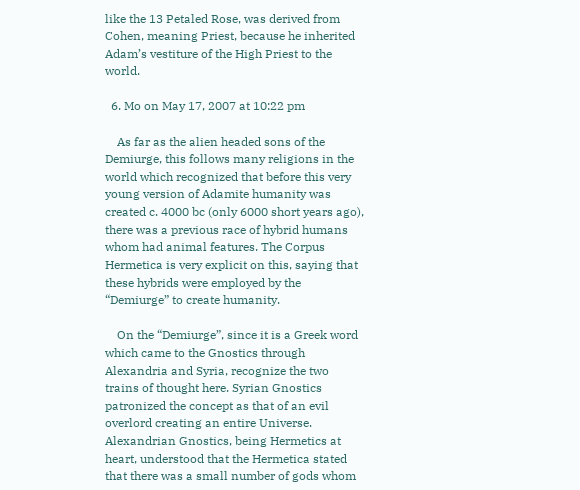like the 13 Petaled Rose, was derived from Cohen, meaning Priest, because he inherited Adam’s vestiture of the High Priest to the world.

  6. Mo on May 17, 2007 at 10:22 pm

    As far as the alien headed sons of the Demiurge, this follows many religions in the world which recognized that before this very young version of Adamite humanity was created c. 4000 bc (only 6000 short years ago), there was a previous race of hybrid humans whom had animal features. The Corpus Hermetica is very explicit on this, saying that these hybrids were employed by the “Demiurge” to create humanity.

    On the “Demiurge”, since it is a Greek word which came to the Gnostics through Alexandria and Syria, recognize the two trains of thought here. Syrian Gnostics patronized the concept as that of an evil overlord creating an entire Universe. Alexandrian Gnostics, being Hermetics at heart, understood that the Hermetica stated that there was a small number of gods whom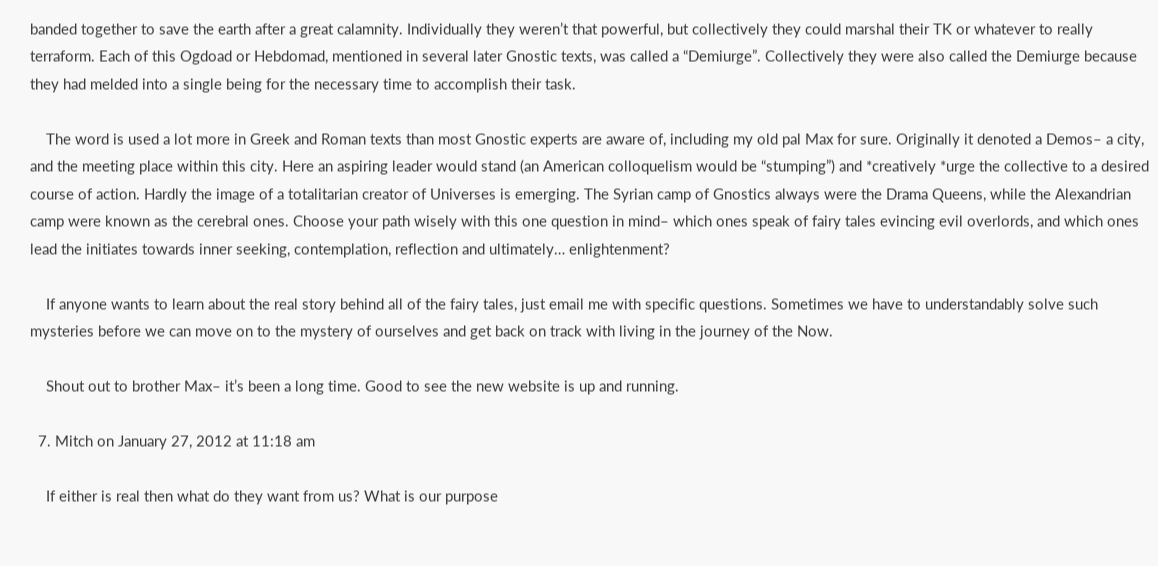banded together to save the earth after a great calamnity. Individually they weren’t that powerful, but collectively they could marshal their TK or whatever to really terraform. Each of this Ogdoad or Hebdomad, mentioned in several later Gnostic texts, was called a “Demiurge”. Collectively they were also called the Demiurge because they had melded into a single being for the necessary time to accomplish their task.

    The word is used a lot more in Greek and Roman texts than most Gnostic experts are aware of, including my old pal Max for sure. Originally it denoted a Demos– a city, and the meeting place within this city. Here an aspiring leader would stand (an American colloquelism would be “stumping”) and *creatively *urge the collective to a desired course of action. Hardly the image of a totalitarian creator of Universes is emerging. The Syrian camp of Gnostics always were the Drama Queens, while the Alexandrian camp were known as the cerebral ones. Choose your path wisely with this one question in mind– which ones speak of fairy tales evincing evil overlords, and which ones lead the initiates towards inner seeking, contemplation, reflection and ultimately… enlightenment?

    If anyone wants to learn about the real story behind all of the fairy tales, just email me with specific questions. Sometimes we have to understandably solve such mysteries before we can move on to the mystery of ourselves and get back on track with living in the journey of the Now.

    Shout out to brother Max– it’s been a long time. Good to see the new website is up and running.

  7. Mitch on January 27, 2012 at 11:18 am

    If either is real then what do they want from us? What is our purpose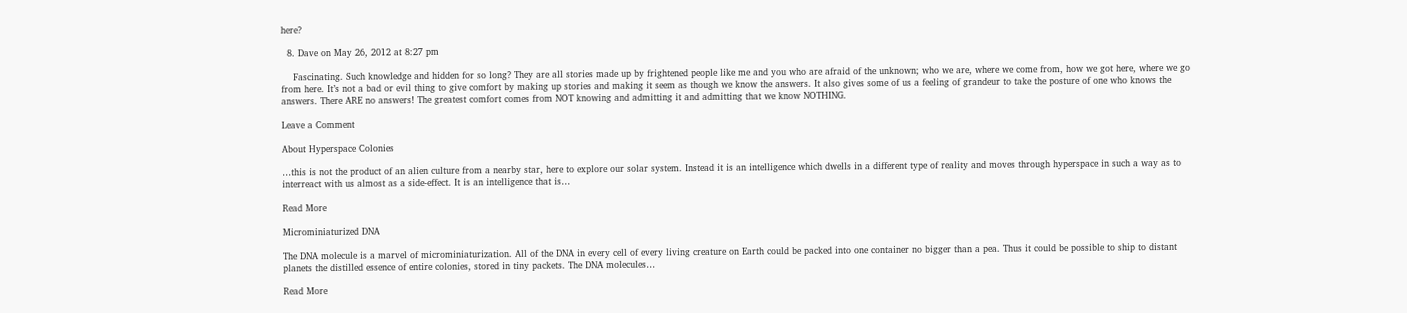here?

  8. Dave on May 26, 2012 at 8:27 pm

    Fascinating. Such knowledge and hidden for so long? They are all stories made up by frightened people like me and you who are afraid of the unknown; who we are, where we come from, how we got here, where we go from here. It’s not a bad or evil thing to give comfort by making up stories and making it seem as though we know the answers. It also gives some of us a feeling of grandeur to take the posture of one who knows the answers. There ARE no answers! The greatest comfort comes from NOT knowing and admitting it and admitting that we know NOTHING.

Leave a Comment

About Hyperspace Colonies

…this is not the product of an alien culture from a nearby star, here to explore our solar system. Instead it is an intelligence which dwells in a different type of reality and moves through hyperspace in such a way as to interreact with us almost as a side-effect. It is an intelligence that is…

Read More

Microminiaturized DNA

The DNA molecule is a marvel of microminiaturization. All of the DNA in every cell of every living creature on Earth could be packed into one container no bigger than a pea. Thus it could be possible to ship to distant planets the distilled essence of entire colonies, stored in tiny packets. The DNA molecules…

Read More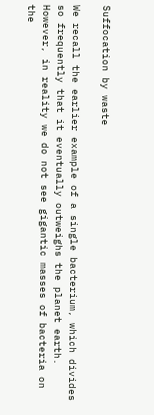Suffocation by waste

We recall the earlier example of a single bacterium, which divides so frequently that it eventually outweighs the planet earth. However, in reality we do not see gigantic masses of bacteria on the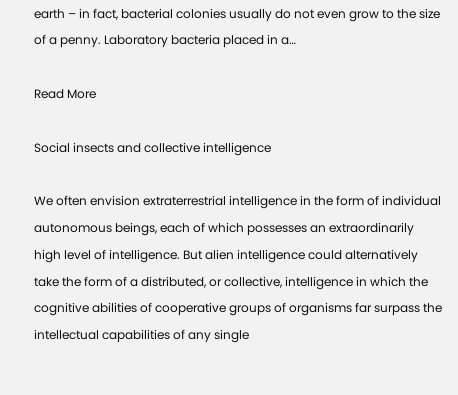earth – in fact, bacterial colonies usually do not even grow to the size of a penny. Laboratory bacteria placed in a…

Read More

Social insects and collective intelligence

We often envision extraterrestrial intelligence in the form of individual autonomous beings, each of which possesses an extraordinarily high level of intelligence. But alien intelligence could alternatively take the form of a distributed, or collective, intelligence in which the cognitive abilities of cooperative groups of organisms far surpass the intellectual capabilities of any single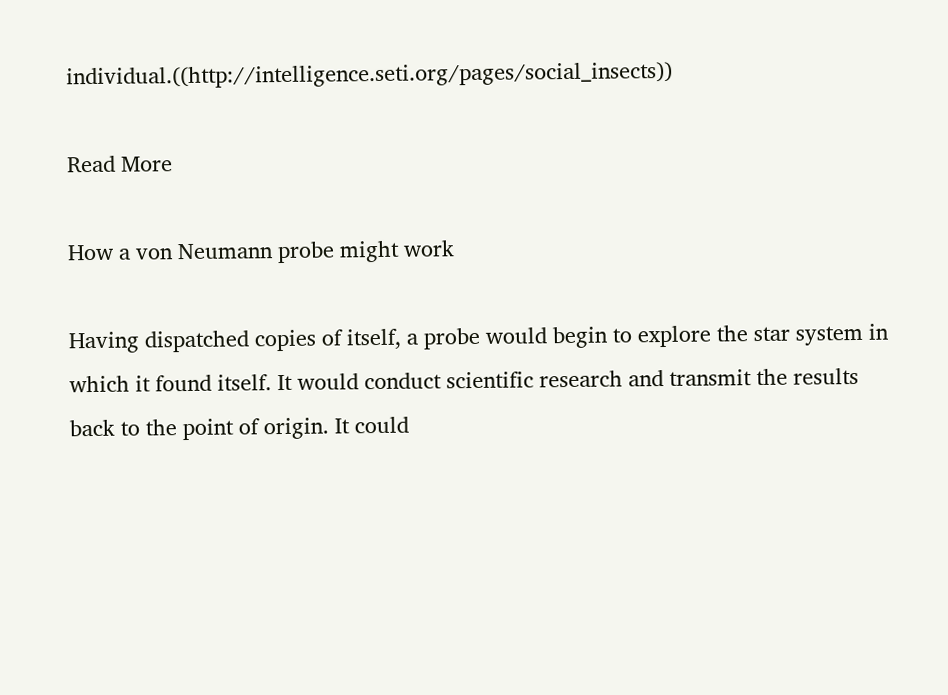individual.((http://intelligence.seti.org/pages/social_insects))

Read More

How a von Neumann probe might work

Having dispatched copies of itself, a probe would begin to explore the star system in which it found itself. It would conduct scientific research and transmit the results back to the point of origin. It could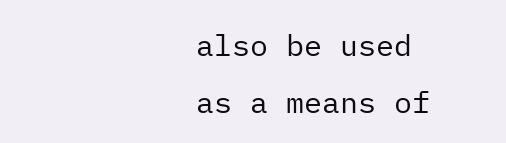also be used as a means of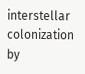interstellar colonization by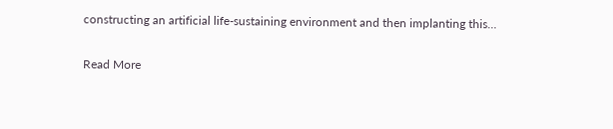constructing an artificial life-sustaining environment and then implanting this…

Read More